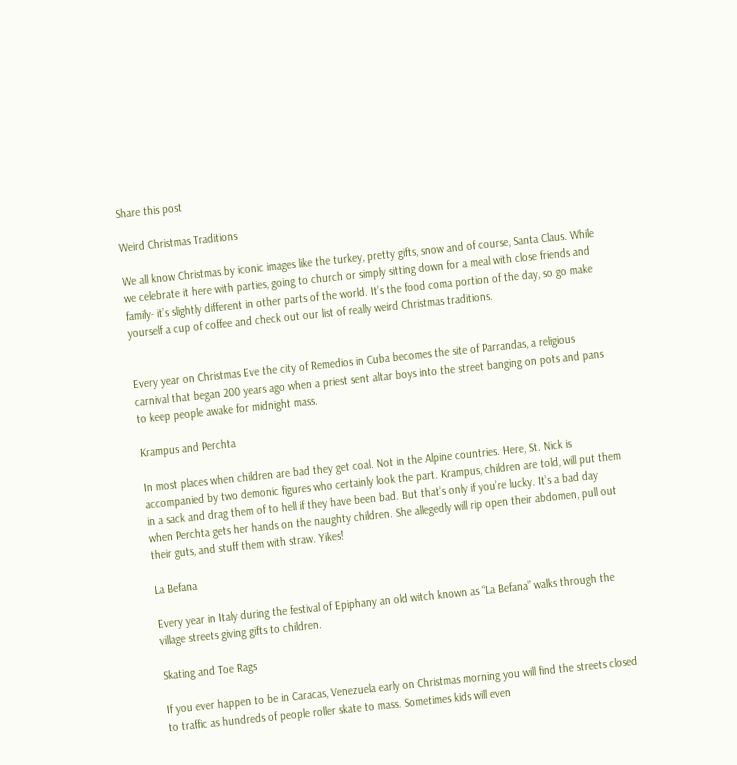Share this post

Weird Christmas Traditions

We all know Christmas by iconic images like the turkey, pretty gifts, snow and of course, Santa Claus. While we celebrate it here with parties, going to church or simply sitting down for a meal with close friends and family- it’s slightly different in other parts of the world. It’s the food coma portion of the day, so go make yourself a cup of coffee and check out our list of really weird Christmas traditions.


Every year on Christmas Eve the city of Remedios in Cuba becomes the site of Parrandas, a religious carnival that began 200 years ago when a priest sent altar boys into the street banging on pots and pans to keep people awake for midnight mass.

Krampus and Perchta

In most places when children are bad they get coal. Not in the Alpine countries. Here, St. Nick is accompanied by two demonic figures who certainly look the part. Krampus, children are told, will put them in a sack and drag them of to hell if they have been bad. But that’s only if you’re lucky. It’s a bad day when Perchta gets her hands on the naughty children. She allegedly will rip open their abdomen, pull out their guts, and stuff them with straw. Yikes!

La Befana

Every year in Italy during the festival of Epiphany an old witch known as “La Befana” walks through the village streets giving gifts to children.

Skating and Toe Rags

If you ever happen to be in Caracas, Venezuela early on Christmas morning you will find the streets closed to traffic as hundreds of people roller skate to mass. Sometimes kids will even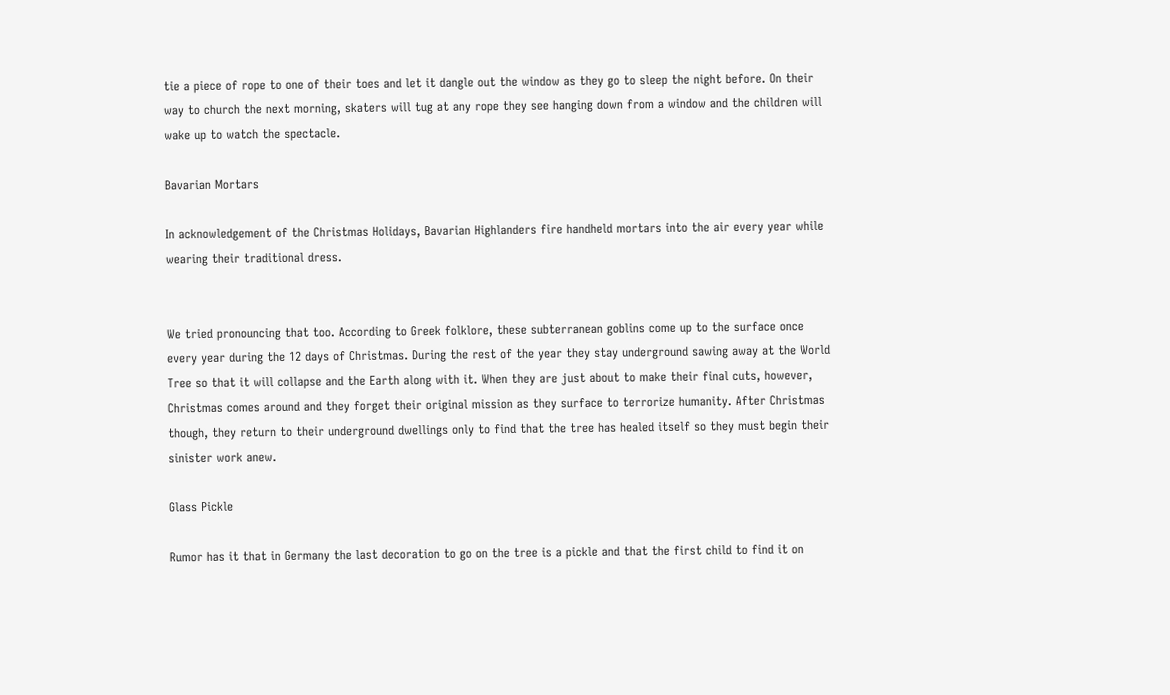tie a piece of rope to one of their toes and let it dangle out the window as they go to sleep the night before. On their way to church the next morning, skaters will tug at any rope they see hanging down from a window and the children will wake up to watch the spectacle.

Bavarian Mortars

In acknowledgement of the Christmas Holidays, Bavarian Highlanders fire handheld mortars into the air every year while wearing their traditional dress.


We tried pronouncing that too. According to Greek folklore, these subterranean goblins come up to the surface once every year during the 12 days of Christmas. During the rest of the year they stay underground sawing away at the World Tree so that it will collapse and the Earth along with it. When they are just about to make their final cuts, however, Christmas comes around and they forget their original mission as they surface to terrorize humanity. After Christmas though, they return to their underground dwellings only to find that the tree has healed itself so they must begin their sinister work anew.

Glass Pickle

Rumor has it that in Germany the last decoration to go on the tree is a pickle and that the first child to find it on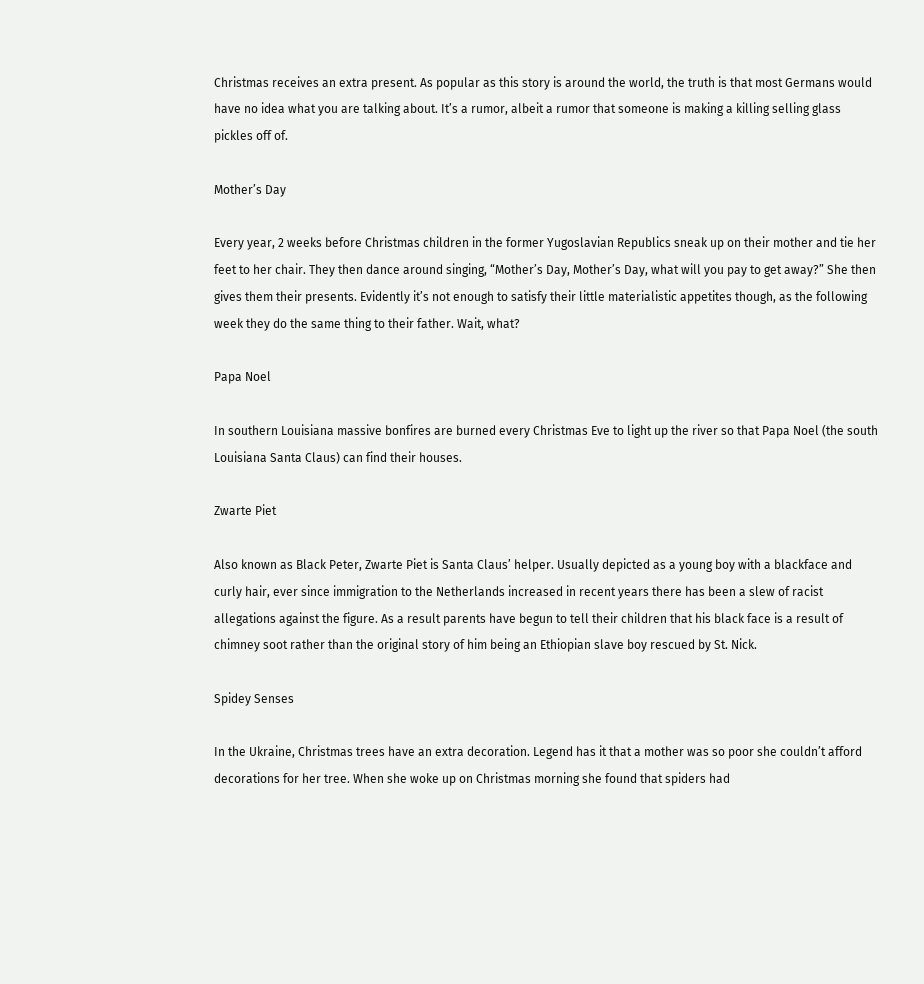Christmas receives an extra present. As popular as this story is around the world, the truth is that most Germans would have no idea what you are talking about. It’s a rumor, albeit a rumor that someone is making a killing selling glass pickles off of.

Mother’s Day

Every year, 2 weeks before Christmas children in the former Yugoslavian Republics sneak up on their mother and tie her feet to her chair. They then dance around singing, “Mother’s Day, Mother’s Day, what will you pay to get away?” She then gives them their presents. Evidently it’s not enough to satisfy their little materialistic appetites though, as the following week they do the same thing to their father. Wait, what?

Papa Noel

In southern Louisiana massive bonfires are burned every Christmas Eve to light up the river so that Papa Noel (the south Louisiana Santa Claus) can find their houses.

Zwarte Piet

Also known as Black Peter, Zwarte Piet is Santa Claus’ helper. Usually depicted as a young boy with a blackface and curly hair, ever since immigration to the Netherlands increased in recent years there has been a slew of racist allegations against the figure. As a result parents have begun to tell their children that his black face is a result of chimney soot rather than the original story of him being an Ethiopian slave boy rescued by St. Nick.

Spidey Senses

In the Ukraine, Christmas trees have an extra decoration. Legend has it that a mother was so poor she couldn’t afford decorations for her tree. When she woke up on Christmas morning she found that spiders had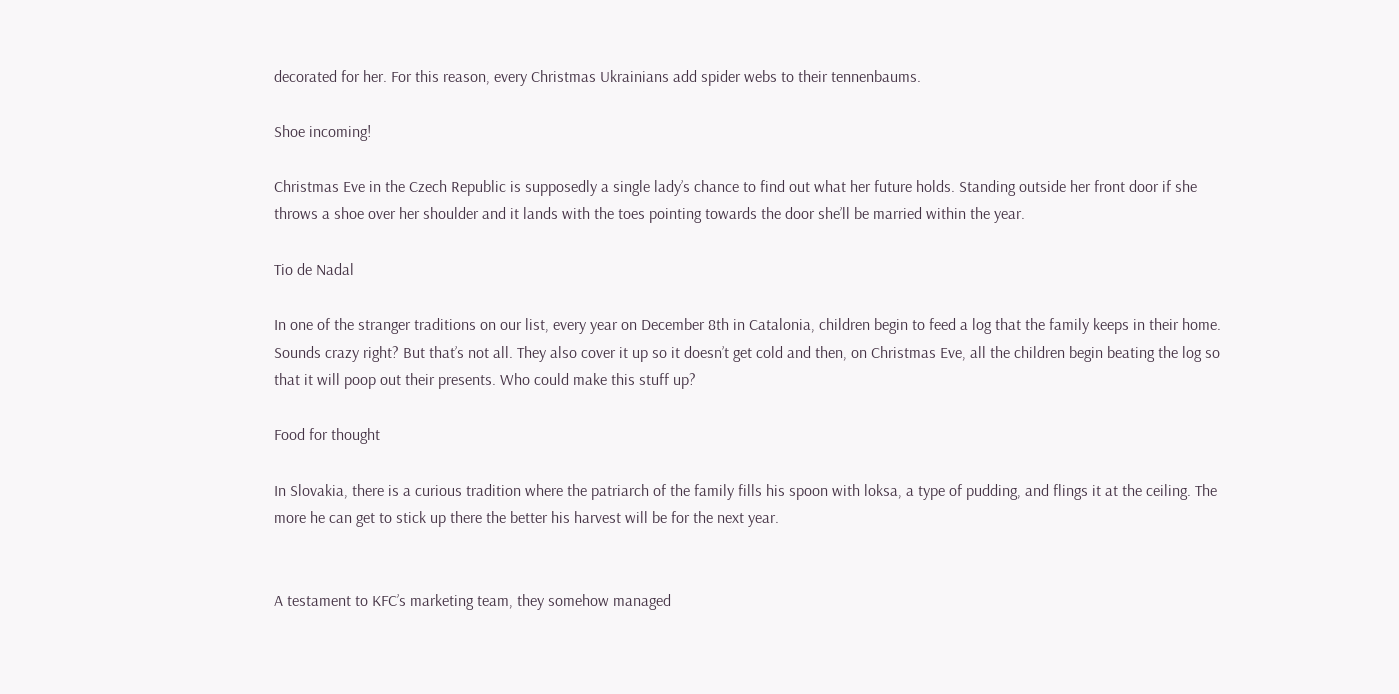decorated for her. For this reason, every Christmas Ukrainians add spider webs to their tennenbaums.

Shoe incoming!

Christmas Eve in the Czech Republic is supposedly a single lady’s chance to find out what her future holds. Standing outside her front door if she throws a shoe over her shoulder and it lands with the toes pointing towards the door she’ll be married within the year.

Tio de Nadal

In one of the stranger traditions on our list, every year on December 8th in Catalonia, children begin to feed a log that the family keeps in their home. Sounds crazy right? But that’s not all. They also cover it up so it doesn’t get cold and then, on Christmas Eve, all the children begin beating the log so that it will poop out their presents. Who could make this stuff up?

Food for thought

In Slovakia, there is a curious tradition where the patriarch of the family fills his spoon with loksa, a type of pudding, and flings it at the ceiling. The more he can get to stick up there the better his harvest will be for the next year.


A testament to KFC’s marketing team, they somehow managed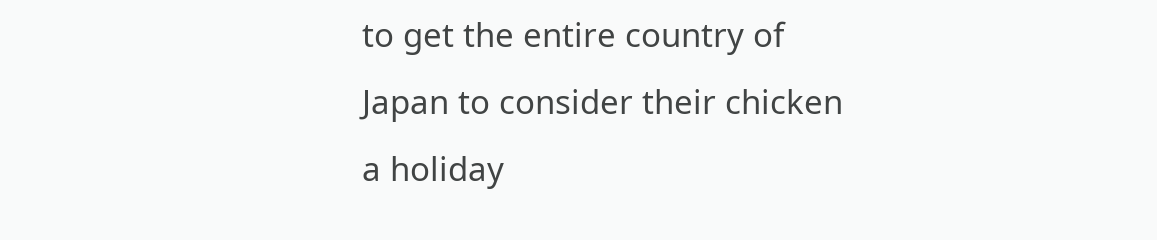to get the entire country of Japan to consider their chicken a holiday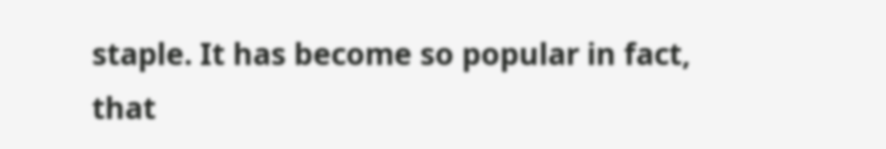staple. It has become so popular in fact, that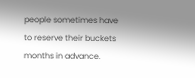people sometimes have to reserve their buckets months in advance.